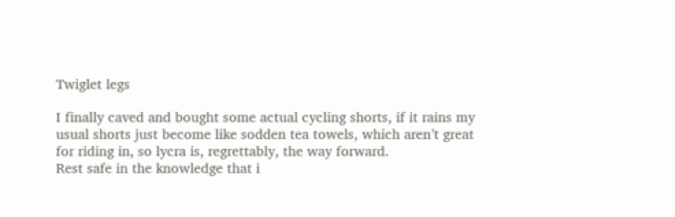Twiglet legs

I finally caved and bought some actual cycling shorts, if it rains my usual shorts just become like sodden tea towels, which aren’t great for riding in, so lycra is, regrettably, the way forward.
Rest safe in the knowledge that i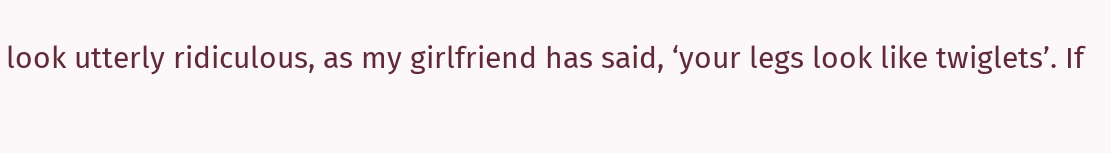look utterly ridiculous, as my girlfriend has said, ‘your legs look like twiglets’. If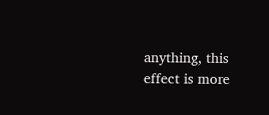anything, this effect is more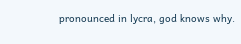pronounced in lycra, god knows why.